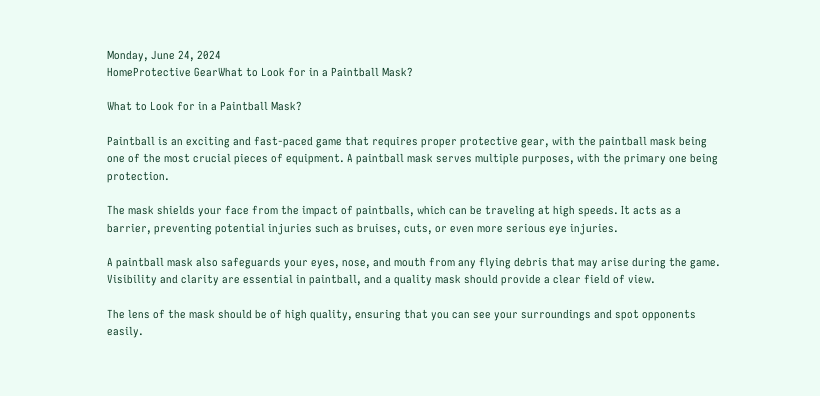Monday, June 24, 2024
HomeProtective GearWhat to Look for in a Paintball Mask?

What to Look for in a Paintball Mask?

Paintball is an exciting and fast-paced game that requires proper protective gear, with the paintball mask being one of the most crucial pieces of equipment. A paintball mask serves multiple purposes, with the primary one being protection.

The mask shields your face from the impact of paintballs, which can be traveling at high speeds. It acts as a barrier, preventing potential injuries such as bruises, cuts, or even more serious eye injuries.

A paintball mask also safeguards your eyes, nose, and mouth from any flying debris that may arise during the game. Visibility and clarity are essential in paintball, and a quality mask should provide a clear field of view.

The lens of the mask should be of high quality, ensuring that you can see your surroundings and spot opponents easily.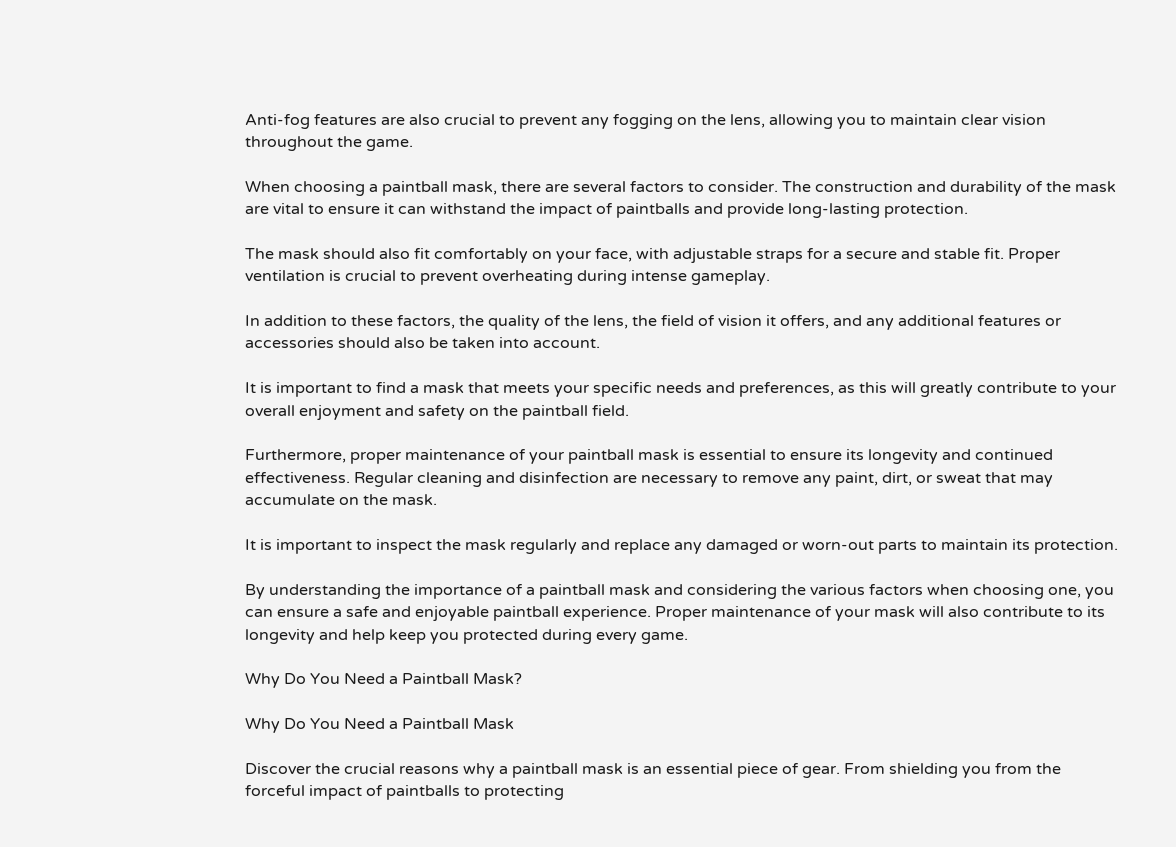Anti-fog features are also crucial to prevent any fogging on the lens, allowing you to maintain clear vision throughout the game.

When choosing a paintball mask, there are several factors to consider. The construction and durability of the mask are vital to ensure it can withstand the impact of paintballs and provide long-lasting protection.

The mask should also fit comfortably on your face, with adjustable straps for a secure and stable fit. Proper ventilation is crucial to prevent overheating during intense gameplay.

In addition to these factors, the quality of the lens, the field of vision it offers, and any additional features or accessories should also be taken into account.

It is important to find a mask that meets your specific needs and preferences, as this will greatly contribute to your overall enjoyment and safety on the paintball field.

Furthermore, proper maintenance of your paintball mask is essential to ensure its longevity and continued effectiveness. Regular cleaning and disinfection are necessary to remove any paint, dirt, or sweat that may accumulate on the mask.

It is important to inspect the mask regularly and replace any damaged or worn-out parts to maintain its protection.

By understanding the importance of a paintball mask and considering the various factors when choosing one, you can ensure a safe and enjoyable paintball experience. Proper maintenance of your mask will also contribute to its longevity and help keep you protected during every game.

Why Do You Need a Paintball Mask?

Why Do You Need a Paintball Mask

Discover the crucial reasons why a paintball mask is an essential piece of gear. From shielding you from the forceful impact of paintballs to protecting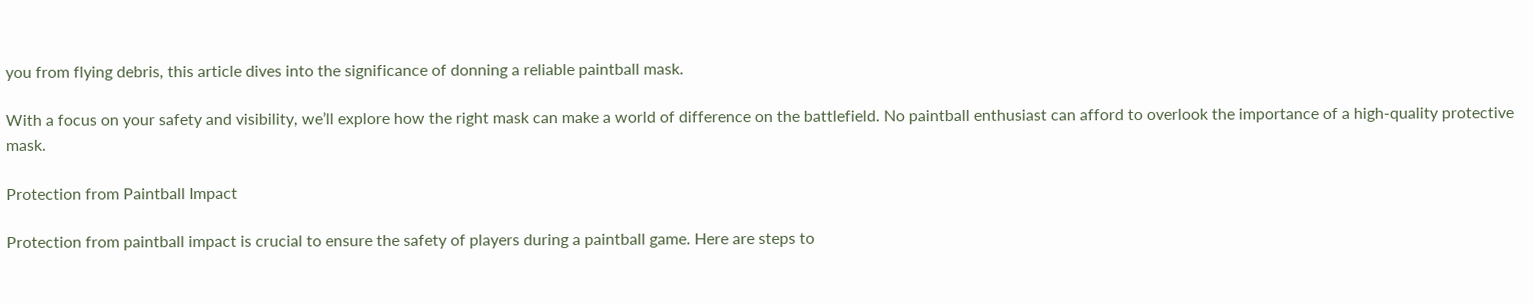you from flying debris, this article dives into the significance of donning a reliable paintball mask.

With a focus on your safety and visibility, we’ll explore how the right mask can make a world of difference on the battlefield. No paintball enthusiast can afford to overlook the importance of a high-quality protective mask.

Protection from Paintball Impact

Protection from paintball impact is crucial to ensure the safety of players during a paintball game. Here are steps to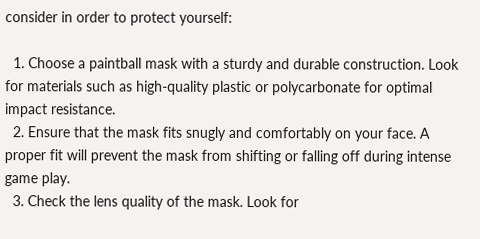consider in order to protect yourself:

  1. Choose a paintball mask with a sturdy and durable construction. Look for materials such as high-quality plastic or polycarbonate for optimal impact resistance.
  2. Ensure that the mask fits snugly and comfortably on your face. A proper fit will prevent the mask from shifting or falling off during intense game play.
  3. Check the lens quality of the mask. Look for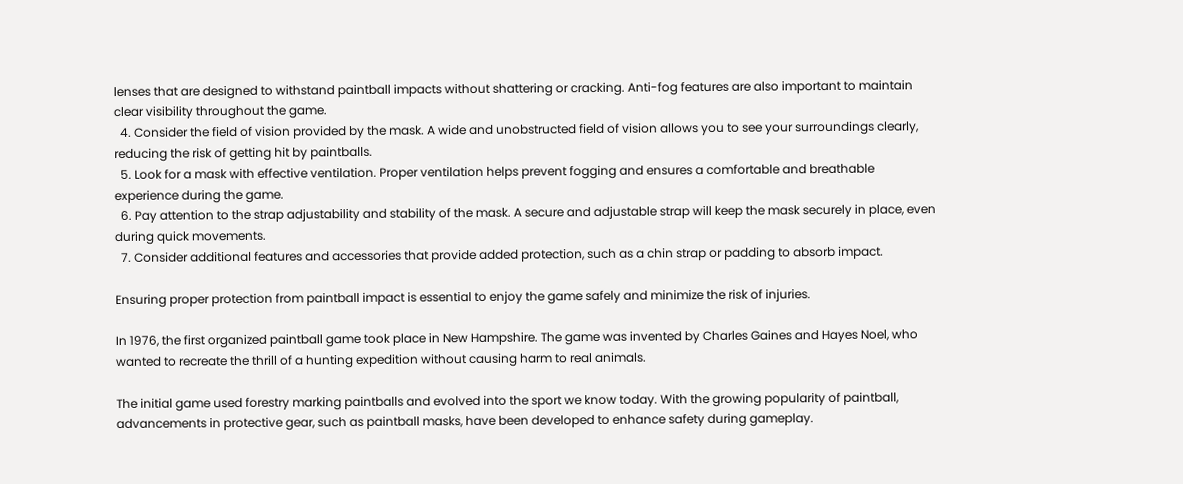lenses that are designed to withstand paintball impacts without shattering or cracking. Anti-fog features are also important to maintain clear visibility throughout the game.
  4. Consider the field of vision provided by the mask. A wide and unobstructed field of vision allows you to see your surroundings clearly, reducing the risk of getting hit by paintballs.
  5. Look for a mask with effective ventilation. Proper ventilation helps prevent fogging and ensures a comfortable and breathable experience during the game.
  6. Pay attention to the strap adjustability and stability of the mask. A secure and adjustable strap will keep the mask securely in place, even during quick movements.
  7. Consider additional features and accessories that provide added protection, such as a chin strap or padding to absorb impact.

Ensuring proper protection from paintball impact is essential to enjoy the game safely and minimize the risk of injuries.

In 1976, the first organized paintball game took place in New Hampshire. The game was invented by Charles Gaines and Hayes Noel, who wanted to recreate the thrill of a hunting expedition without causing harm to real animals.

The initial game used forestry marking paintballs and evolved into the sport we know today. With the growing popularity of paintball, advancements in protective gear, such as paintball masks, have been developed to enhance safety during gameplay.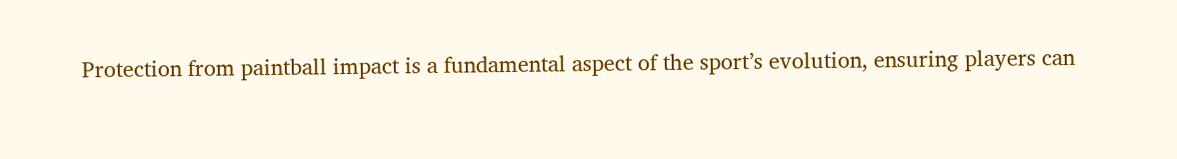Protection from paintball impact is a fundamental aspect of the sport’s evolution, ensuring players can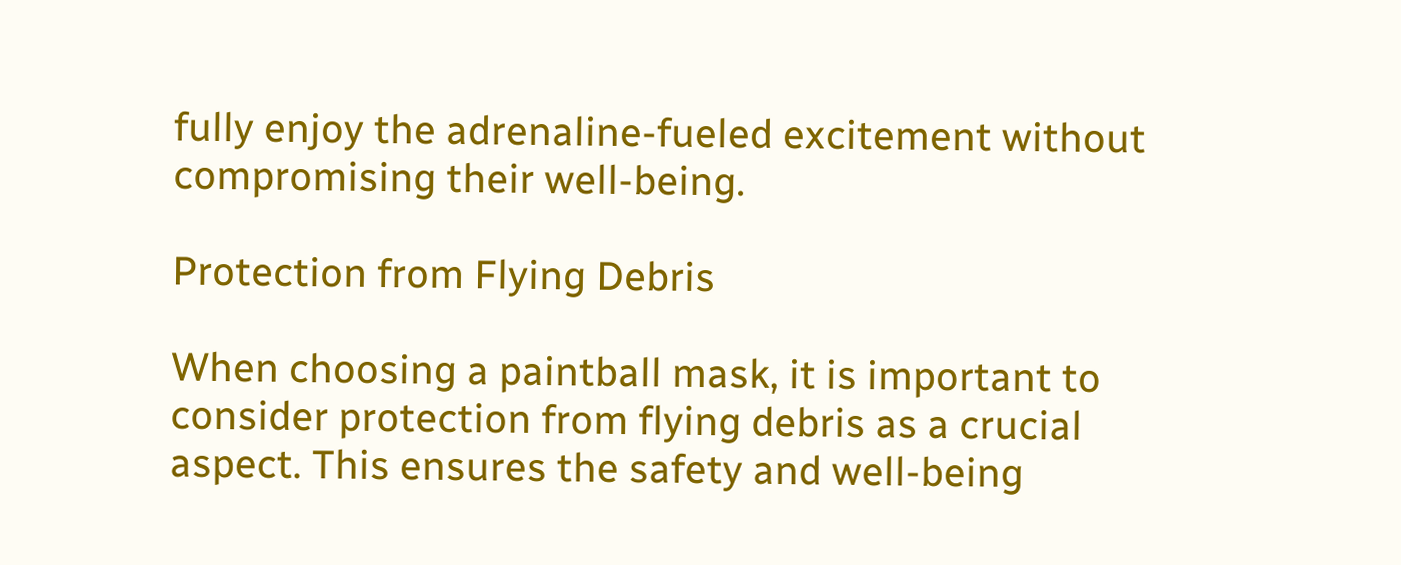fully enjoy the adrenaline-fueled excitement without compromising their well-being.

Protection from Flying Debris

When choosing a paintball mask, it is important to consider protection from flying debris as a crucial aspect. This ensures the safety and well-being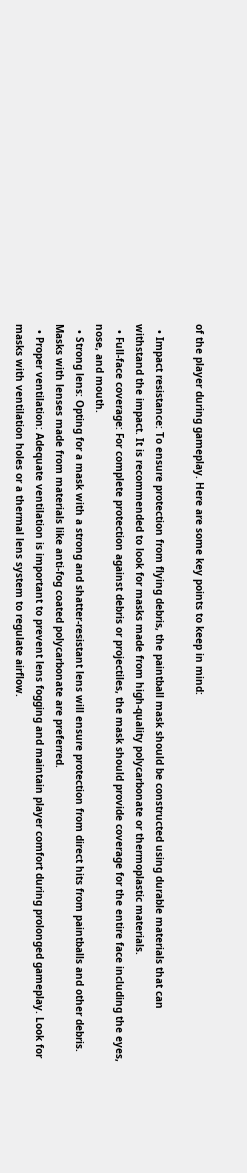of the player during gameplay. Here are some key points to keep in mind:

  • Impact resistance: To ensure protection from flying debris, the paintball mask should be constructed using durable materials that can withstand the impact. It is recommended to look for masks made from high-quality polycarbonate or thermoplastic materials.
  • Full-face coverage: For complete protection against debris or projectiles, the mask should provide coverage for the entire face including the eyes, nose, and mouth.
  • Strong lens: Opting for a mask with a strong and shatter-resistant lens will ensure protection from direct hits from paintballs and other debris. Masks with lenses made from materials like anti-fog coated polycarbonate are preferred.
  • Proper ventilation: Adequate ventilation is important to prevent lens fogging and maintain player comfort during prolonged gameplay. Look for masks with ventilation holes or a thermal lens system to regulate airflow.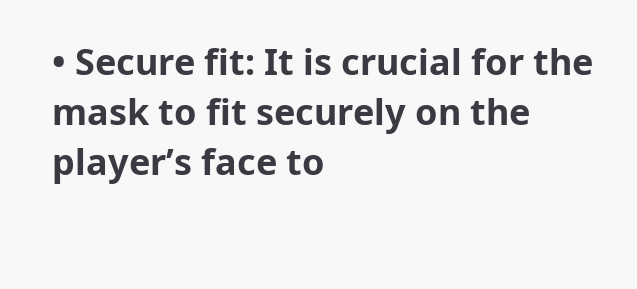• Secure fit: It is crucial for the mask to fit securely on the player’s face to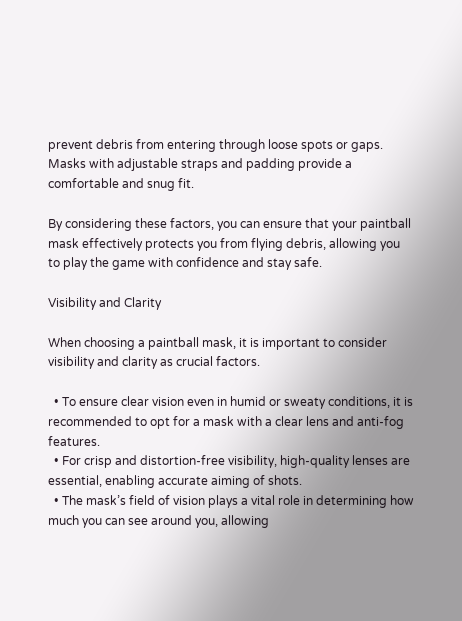prevent debris from entering through loose spots or gaps. Masks with adjustable straps and padding provide a comfortable and snug fit.

By considering these factors, you can ensure that your paintball mask effectively protects you from flying debris, allowing you to play the game with confidence and stay safe.

Visibility and Clarity

When choosing a paintball mask, it is important to consider visibility and clarity as crucial factors.

  • To ensure clear vision even in humid or sweaty conditions, it is recommended to opt for a mask with a clear lens and anti-fog features.
  • For crisp and distortion-free visibility, high-quality lenses are essential, enabling accurate aiming of shots.
  • The mask’s field of vision plays a vital role in determining how much you can see around you, allowing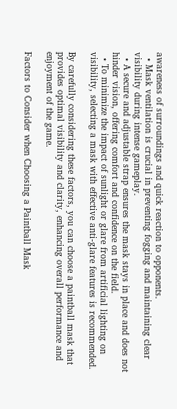awareness of surroundings and quick reaction to opponents.
  • Mask ventilation is crucial in preventing fogging and maintaining clear visibility during intense gameplay.
  • A secure and adjustable strap ensures the mask stays in place and does not hinder vision, offering comfort and confidence on the field.
  • To minimize the impact of sunlight or glare from artificial lighting on visibility, selecting a mask with effective anti-glare features is recommended.

By carefully considering these factors, you can choose a paintball mask that provides optimal visibility and clarity, enhancing overall performance and enjoyment of the game.

Factors to Consider when Choosing a Paintball Mask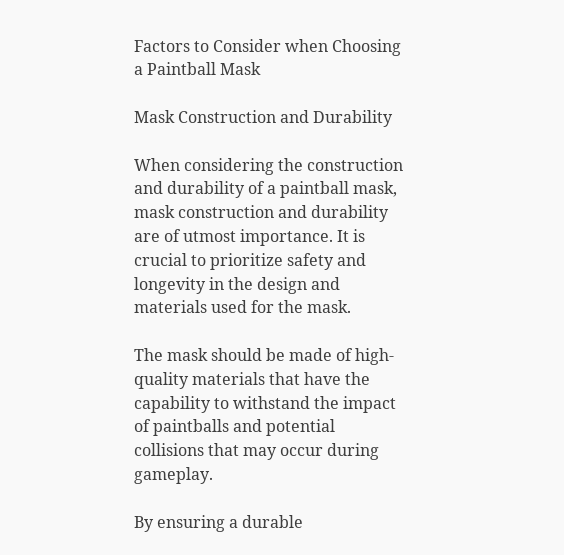Factors to Consider when Choosing a Paintball Mask

Mask Construction and Durability

When considering the construction and durability of a paintball mask, mask construction and durability are of utmost importance. It is crucial to prioritize safety and longevity in the design and materials used for the mask.

The mask should be made of high-quality materials that have the capability to withstand the impact of paintballs and potential collisions that may occur during gameplay.

By ensuring a durable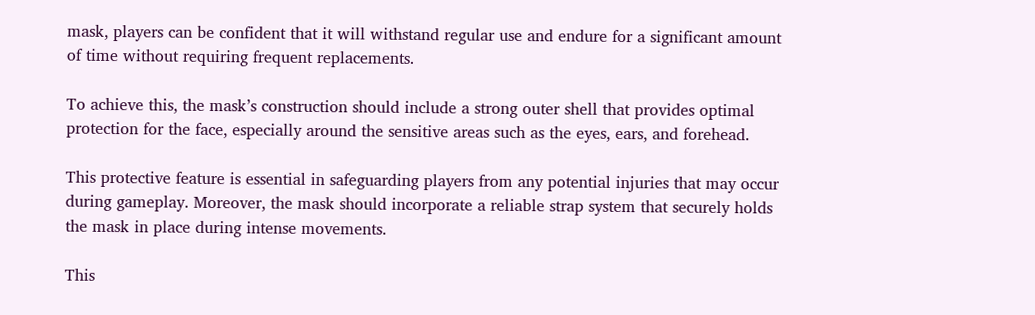mask, players can be confident that it will withstand regular use and endure for a significant amount of time without requiring frequent replacements.

To achieve this, the mask’s construction should include a strong outer shell that provides optimal protection for the face, especially around the sensitive areas such as the eyes, ears, and forehead.

This protective feature is essential in safeguarding players from any potential injuries that may occur during gameplay. Moreover, the mask should incorporate a reliable strap system that securely holds the mask in place during intense movements.

This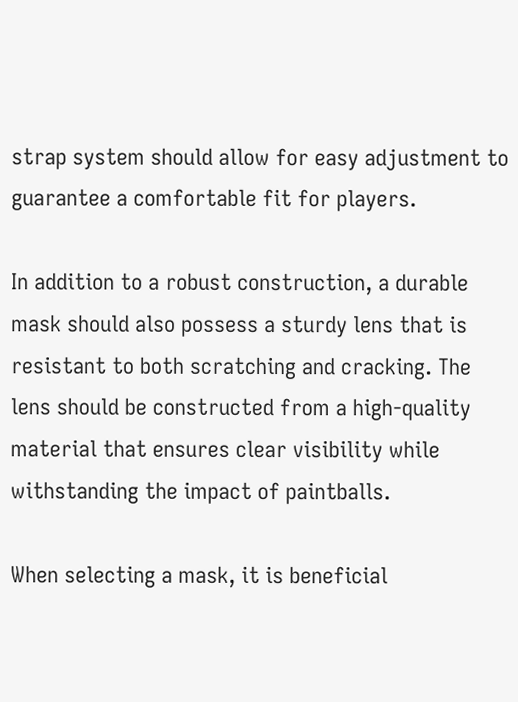strap system should allow for easy adjustment to guarantee a comfortable fit for players.

In addition to a robust construction, a durable mask should also possess a sturdy lens that is resistant to both scratching and cracking. The lens should be constructed from a high-quality material that ensures clear visibility while withstanding the impact of paintballs.

When selecting a mask, it is beneficial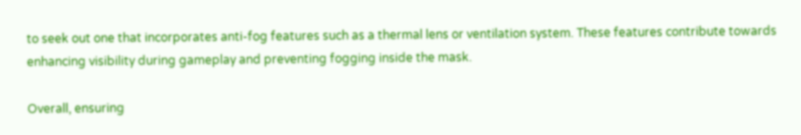to seek out one that incorporates anti-fog features such as a thermal lens or ventilation system. These features contribute towards enhancing visibility during gameplay and preventing fogging inside the mask.

Overall, ensuring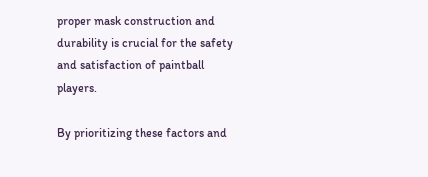proper mask construction and durability is crucial for the safety and satisfaction of paintball players.

By prioritizing these factors and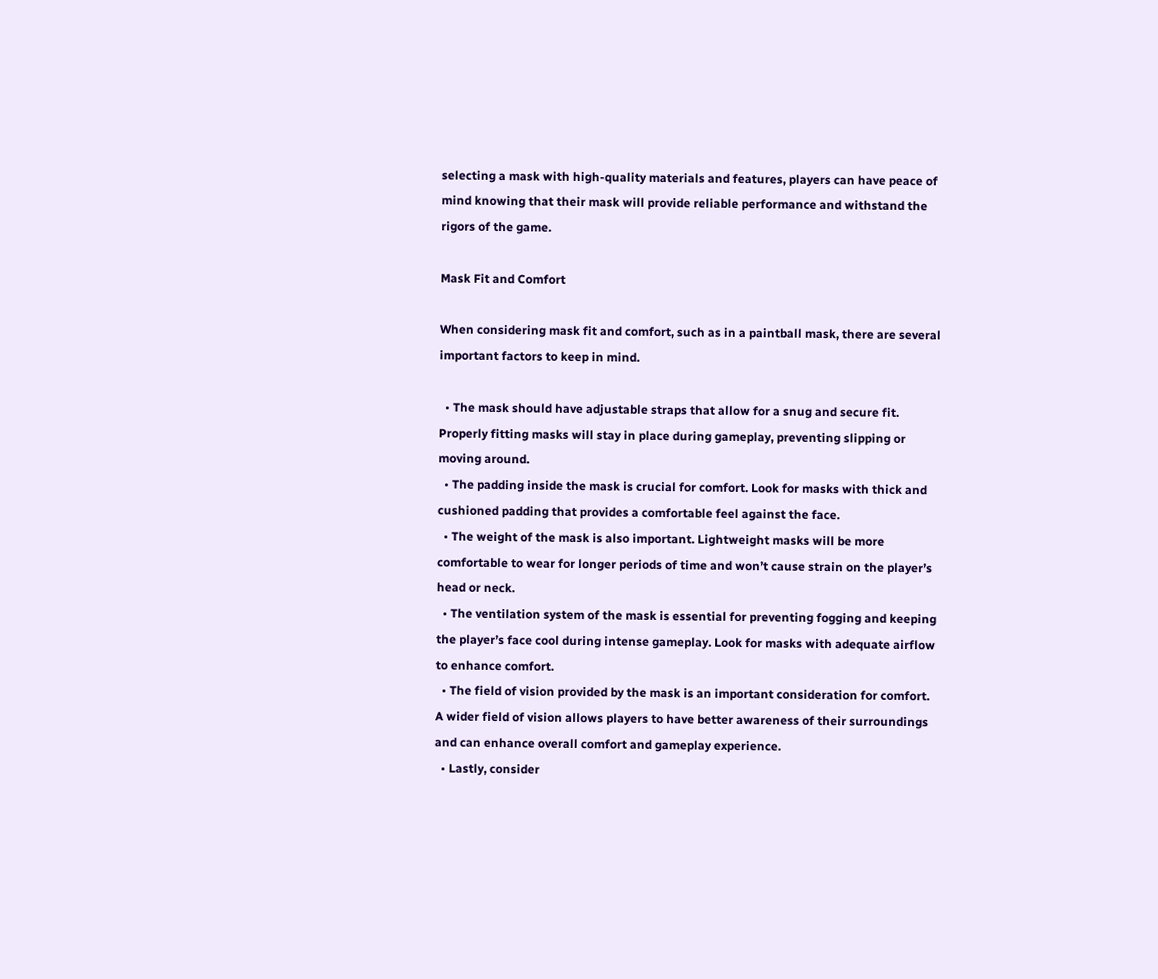selecting a mask with high-quality materials and features, players can have peace of mind knowing that their mask will provide reliable performance and withstand the rigors of the game.

Mask Fit and Comfort

When considering mask fit and comfort, such as in a paintball mask, there are several important factors to keep in mind.

  • The mask should have adjustable straps that allow for a snug and secure fit. Properly fitting masks will stay in place during gameplay, preventing slipping or moving around.
  • The padding inside the mask is crucial for comfort. Look for masks with thick and cushioned padding that provides a comfortable feel against the face.
  • The weight of the mask is also important. Lightweight masks will be more comfortable to wear for longer periods of time and won’t cause strain on the player’s head or neck.
  • The ventilation system of the mask is essential for preventing fogging and keeping the player’s face cool during intense gameplay. Look for masks with adequate airflow to enhance comfort.
  • The field of vision provided by the mask is an important consideration for comfort. A wider field of vision allows players to have better awareness of their surroundings and can enhance overall comfort and gameplay experience.
  • Lastly, consider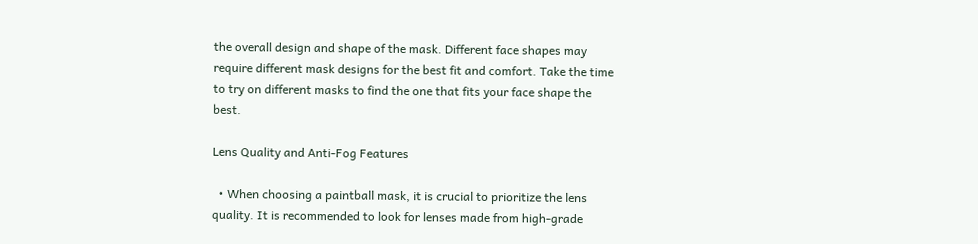the overall design and shape of the mask. Different face shapes may require different mask designs for the best fit and comfort. Take the time to try on different masks to find the one that fits your face shape the best.

Lens Quality and Anti-Fog Features

  • When choosing a paintball mask, it is crucial to prioritize the lens quality. It is recommended to look for lenses made from high-grade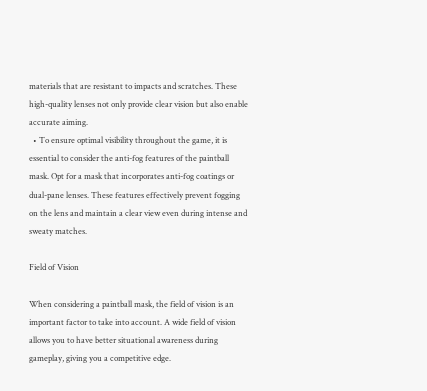materials that are resistant to impacts and scratches. These high-quality lenses not only provide clear vision but also enable accurate aiming.
  • To ensure optimal visibility throughout the game, it is essential to consider the anti-fog features of the paintball mask. Opt for a mask that incorporates anti-fog coatings or dual-pane lenses. These features effectively prevent fogging on the lens and maintain a clear view even during intense and sweaty matches.

Field of Vision

When considering a paintball mask, the field of vision is an important factor to take into account. A wide field of vision allows you to have better situational awareness during gameplay, giving you a competitive edge.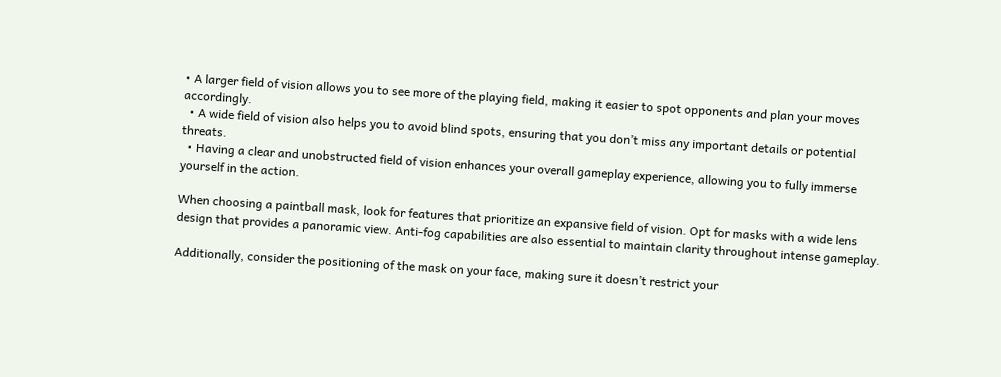• A larger field of vision allows you to see more of the playing field, making it easier to spot opponents and plan your moves accordingly.
  • A wide field of vision also helps you to avoid blind spots, ensuring that you don’t miss any important details or potential threats.
  • Having a clear and unobstructed field of vision enhances your overall gameplay experience, allowing you to fully immerse yourself in the action.

When choosing a paintball mask, look for features that prioritize an expansive field of vision. Opt for masks with a wide lens design that provides a panoramic view. Anti-fog capabilities are also essential to maintain clarity throughout intense gameplay.

Additionally, consider the positioning of the mask on your face, making sure it doesn’t restrict your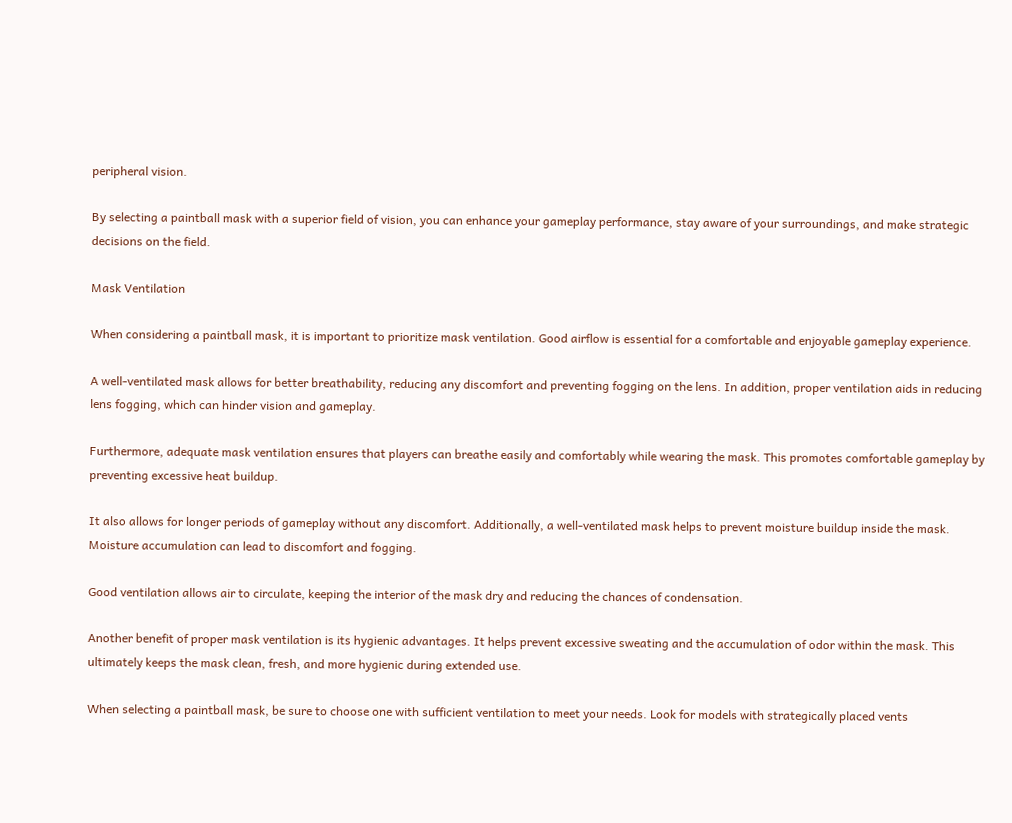peripheral vision.

By selecting a paintball mask with a superior field of vision, you can enhance your gameplay performance, stay aware of your surroundings, and make strategic decisions on the field.

Mask Ventilation

When considering a paintball mask, it is important to prioritize mask ventilation. Good airflow is essential for a comfortable and enjoyable gameplay experience.

A well-ventilated mask allows for better breathability, reducing any discomfort and preventing fogging on the lens. In addition, proper ventilation aids in reducing lens fogging, which can hinder vision and gameplay.

Furthermore, adequate mask ventilation ensures that players can breathe easily and comfortably while wearing the mask. This promotes comfortable gameplay by preventing excessive heat buildup.

It also allows for longer periods of gameplay without any discomfort. Additionally, a well-ventilated mask helps to prevent moisture buildup inside the mask. Moisture accumulation can lead to discomfort and fogging.

Good ventilation allows air to circulate, keeping the interior of the mask dry and reducing the chances of condensation.

Another benefit of proper mask ventilation is its hygienic advantages. It helps prevent excessive sweating and the accumulation of odor within the mask. This ultimately keeps the mask clean, fresh, and more hygienic during extended use.

When selecting a paintball mask, be sure to choose one with sufficient ventilation to meet your needs. Look for models with strategically placed vents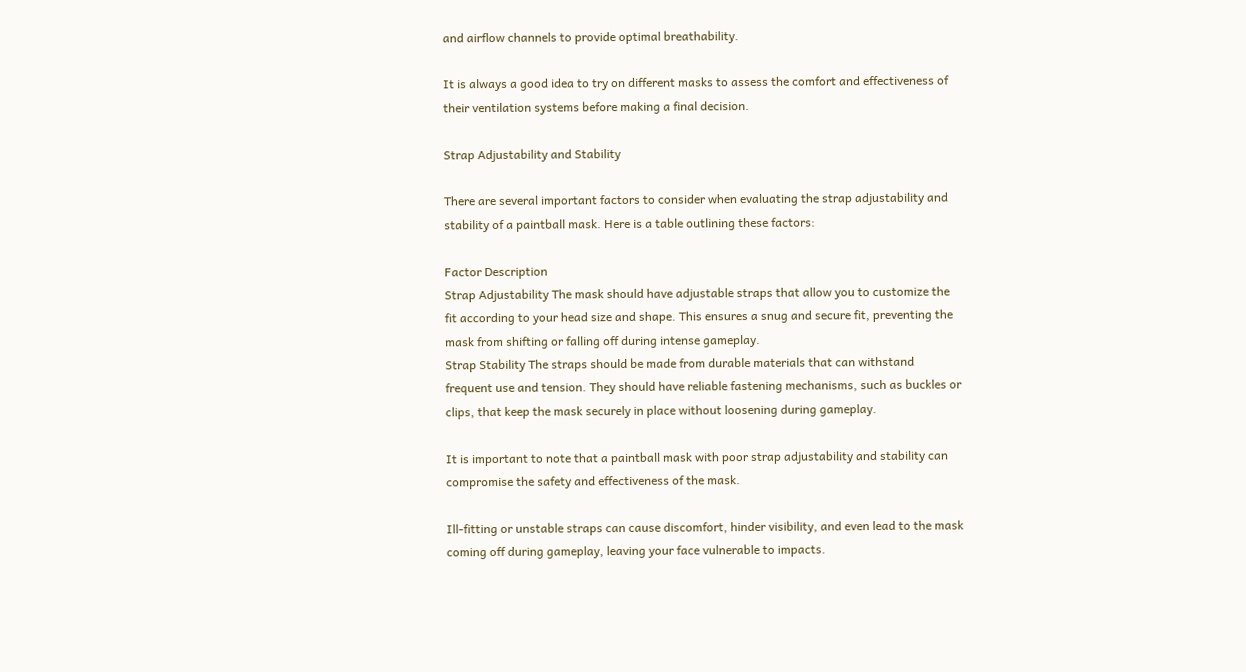and airflow channels to provide optimal breathability.

It is always a good idea to try on different masks to assess the comfort and effectiveness of their ventilation systems before making a final decision.

Strap Adjustability and Stability

There are several important factors to consider when evaluating the strap adjustability and stability of a paintball mask. Here is a table outlining these factors:

Factor Description
Strap Adjustability The mask should have adjustable straps that allow you to customize the fit according to your head size and shape. This ensures a snug and secure fit, preventing the mask from shifting or falling off during intense gameplay.
Strap Stability The straps should be made from durable materials that can withstand frequent use and tension. They should have reliable fastening mechanisms, such as buckles or clips, that keep the mask securely in place without loosening during gameplay.

It is important to note that a paintball mask with poor strap adjustability and stability can compromise the safety and effectiveness of the mask.

Ill-fitting or unstable straps can cause discomfort, hinder visibility, and even lead to the mask coming off during gameplay, leaving your face vulnerable to impacts.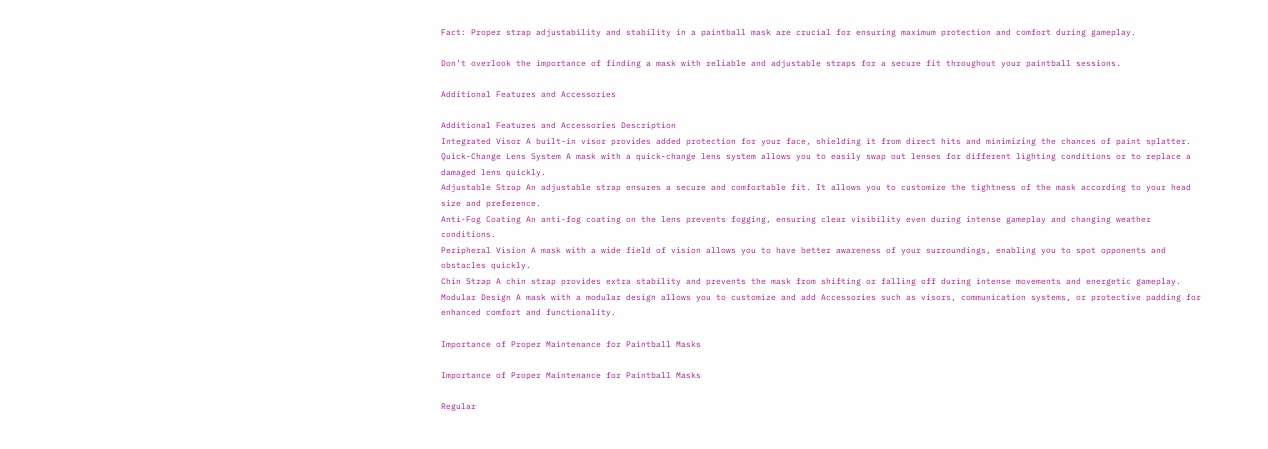Fact: Proper strap adjustability and stability in a paintball mask are crucial for ensuring maximum protection and comfort during gameplay.

Don’t overlook the importance of finding a mask with reliable and adjustable straps for a secure fit throughout your paintball sessions.

Additional Features and Accessories

Additional Features and Accessories Description
Integrated Visor A built-in visor provides added protection for your face, shielding it from direct hits and minimizing the chances of paint splatter.
Quick-Change Lens System A mask with a quick-change lens system allows you to easily swap out lenses for different lighting conditions or to replace a damaged lens quickly.
Adjustable Strap An adjustable strap ensures a secure and comfortable fit. It allows you to customize the tightness of the mask according to your head size and preference.
Anti-Fog Coating An anti-fog coating on the lens prevents fogging, ensuring clear visibility even during intense gameplay and changing weather conditions.
Peripheral Vision A mask with a wide field of vision allows you to have better awareness of your surroundings, enabling you to spot opponents and obstacles quickly.
Chin Strap A chin strap provides extra stability and prevents the mask from shifting or falling off during intense movements and energetic gameplay.
Modular Design A mask with a modular design allows you to customize and add Accessories such as visors, communication systems, or protective padding for enhanced comfort and functionality.

Importance of Proper Maintenance for Paintball Masks

Importance of Proper Maintenance for Paintball Masks

Regular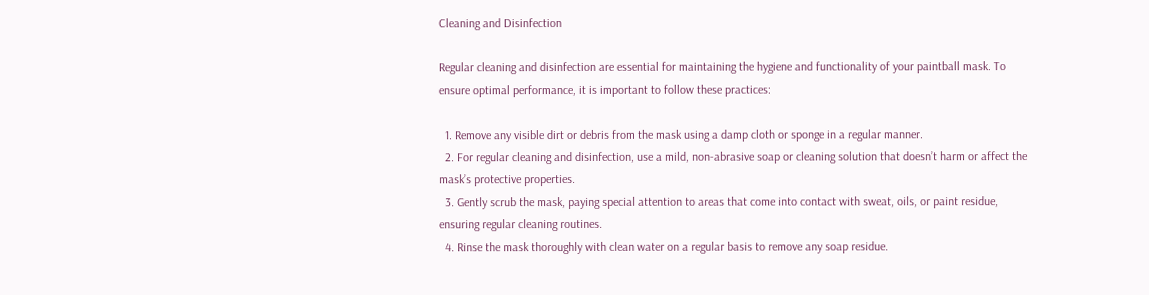Cleaning and Disinfection

Regular cleaning and disinfection are essential for maintaining the hygiene and functionality of your paintball mask. To ensure optimal performance, it is important to follow these practices:

  1. Remove any visible dirt or debris from the mask using a damp cloth or sponge in a regular manner.
  2. For regular cleaning and disinfection, use a mild, non-abrasive soap or cleaning solution that doesn’t harm or affect the mask’s protective properties.
  3. Gently scrub the mask, paying special attention to areas that come into contact with sweat, oils, or paint residue, ensuring regular cleaning routines.
  4. Rinse the mask thoroughly with clean water on a regular basis to remove any soap residue.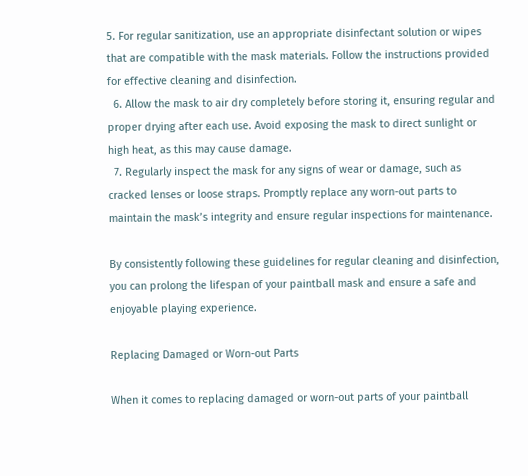5. For regular sanitization, use an appropriate disinfectant solution or wipes that are compatible with the mask materials. Follow the instructions provided for effective cleaning and disinfection.
  6. Allow the mask to air dry completely before storing it, ensuring regular and proper drying after each use. Avoid exposing the mask to direct sunlight or high heat, as this may cause damage.
  7. Regularly inspect the mask for any signs of wear or damage, such as cracked lenses or loose straps. Promptly replace any worn-out parts to maintain the mask’s integrity and ensure regular inspections for maintenance.

By consistently following these guidelines for regular cleaning and disinfection, you can prolong the lifespan of your paintball mask and ensure a safe and enjoyable playing experience.

Replacing Damaged or Worn-out Parts

When it comes to replacing damaged or worn-out parts of your paintball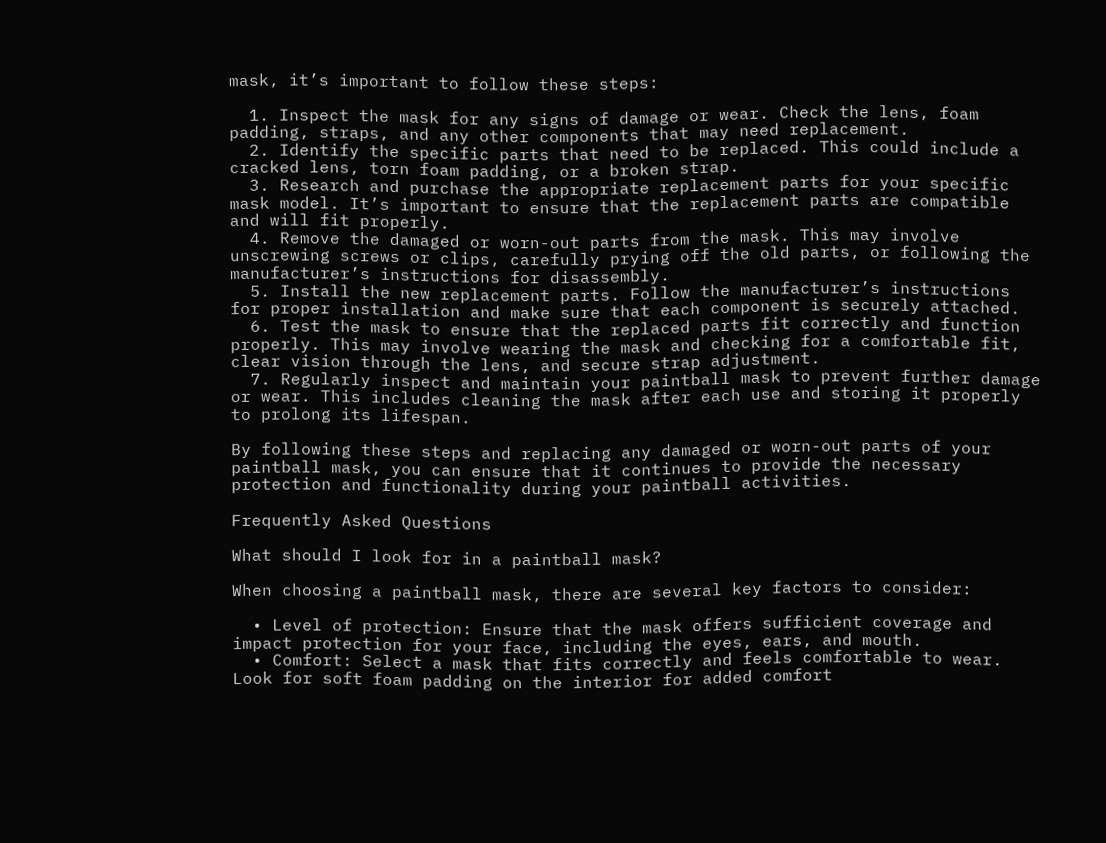mask, it’s important to follow these steps:

  1. Inspect the mask for any signs of damage or wear. Check the lens, foam padding, straps, and any other components that may need replacement.
  2. Identify the specific parts that need to be replaced. This could include a cracked lens, torn foam padding, or a broken strap.
  3. Research and purchase the appropriate replacement parts for your specific mask model. It’s important to ensure that the replacement parts are compatible and will fit properly.
  4. Remove the damaged or worn-out parts from the mask. This may involve unscrewing screws or clips, carefully prying off the old parts, or following the manufacturer’s instructions for disassembly.
  5. Install the new replacement parts. Follow the manufacturer’s instructions for proper installation and make sure that each component is securely attached.
  6. Test the mask to ensure that the replaced parts fit correctly and function properly. This may involve wearing the mask and checking for a comfortable fit, clear vision through the lens, and secure strap adjustment.
  7. Regularly inspect and maintain your paintball mask to prevent further damage or wear. This includes cleaning the mask after each use and storing it properly to prolong its lifespan.

By following these steps and replacing any damaged or worn-out parts of your paintball mask, you can ensure that it continues to provide the necessary protection and functionality during your paintball activities.

Frequently Asked Questions

What should I look for in a paintball mask?

When choosing a paintball mask, there are several key factors to consider:

  • Level of protection: Ensure that the mask offers sufficient coverage and impact protection for your face, including the eyes, ears, and mouth.
  • Comfort: Select a mask that fits correctly and feels comfortable to wear. Look for soft foam padding on the interior for added comfort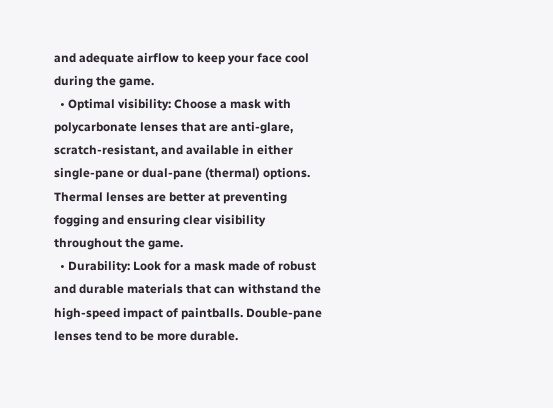and adequate airflow to keep your face cool during the game.
  • Optimal visibility: Choose a mask with polycarbonate lenses that are anti-glare, scratch-resistant, and available in either single-pane or dual-pane (thermal) options. Thermal lenses are better at preventing fogging and ensuring clear visibility throughout the game.
  • Durability: Look for a mask made of robust and durable materials that can withstand the high-speed impact of paintballs. Double-pane lenses tend to be more durable.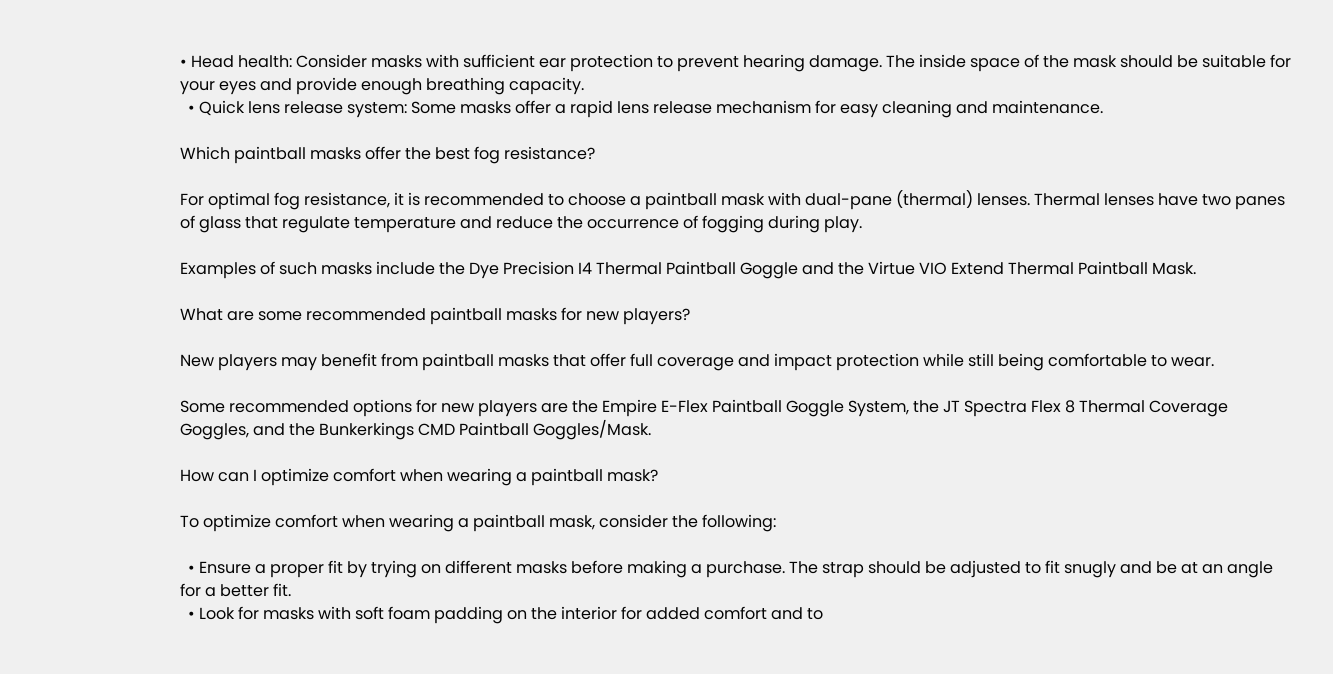• Head health: Consider masks with sufficient ear protection to prevent hearing damage. The inside space of the mask should be suitable for your eyes and provide enough breathing capacity.
  • Quick lens release system: Some masks offer a rapid lens release mechanism for easy cleaning and maintenance.

Which paintball masks offer the best fog resistance?

For optimal fog resistance, it is recommended to choose a paintball mask with dual-pane (thermal) lenses. Thermal lenses have two panes of glass that regulate temperature and reduce the occurrence of fogging during play.

Examples of such masks include the Dye Precision I4 Thermal Paintball Goggle and the Virtue VIO Extend Thermal Paintball Mask.

What are some recommended paintball masks for new players?

New players may benefit from paintball masks that offer full coverage and impact protection while still being comfortable to wear.

Some recommended options for new players are the Empire E-Flex Paintball Goggle System, the JT Spectra Flex 8 Thermal Coverage Goggles, and the Bunkerkings CMD Paintball Goggles/Mask.

How can I optimize comfort when wearing a paintball mask?

To optimize comfort when wearing a paintball mask, consider the following:

  • Ensure a proper fit by trying on different masks before making a purchase. The strap should be adjusted to fit snugly and be at an angle for a better fit.
  • Look for masks with soft foam padding on the interior for added comfort and to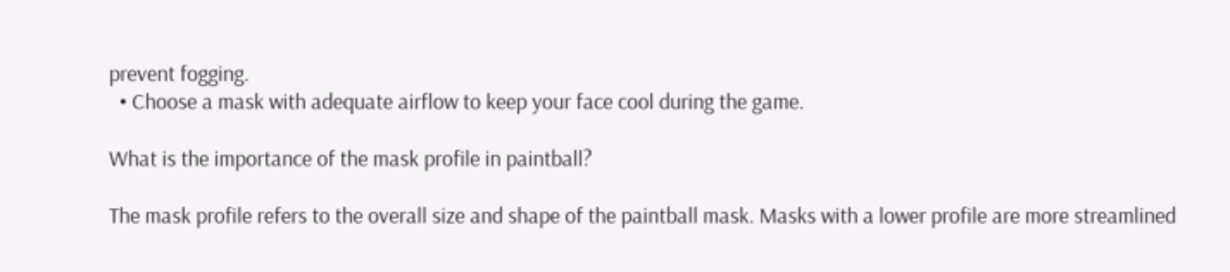prevent fogging.
  • Choose a mask with adequate airflow to keep your face cool during the game.

What is the importance of the mask profile in paintball?

The mask profile refers to the overall size and shape of the paintball mask. Masks with a lower profile are more streamlined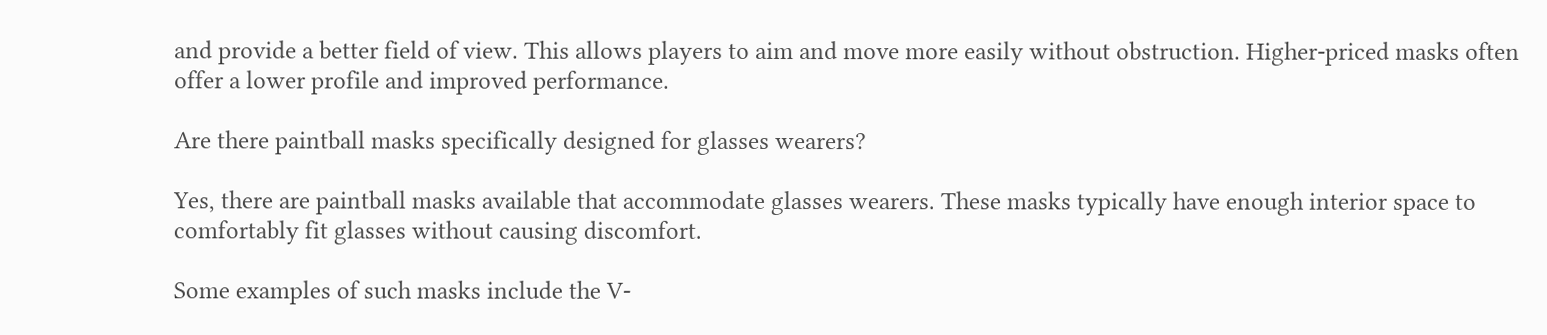and provide a better field of view. This allows players to aim and move more easily without obstruction. Higher-priced masks often offer a lower profile and improved performance.

Are there paintball masks specifically designed for glasses wearers?

Yes, there are paintball masks available that accommodate glasses wearers. These masks typically have enough interior space to comfortably fit glasses without causing discomfort.

Some examples of such masks include the V-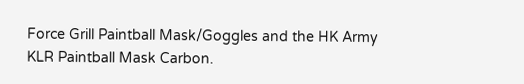Force Grill Paintball Mask/Goggles and the HK Army KLR Paintball Mask Carbon.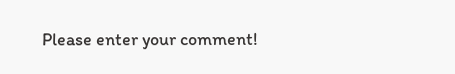Please enter your comment!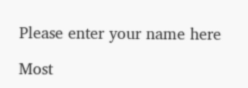Please enter your name here

Most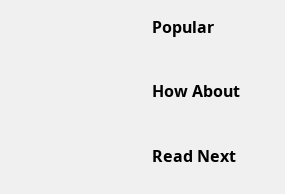Popular

How About

Read Next